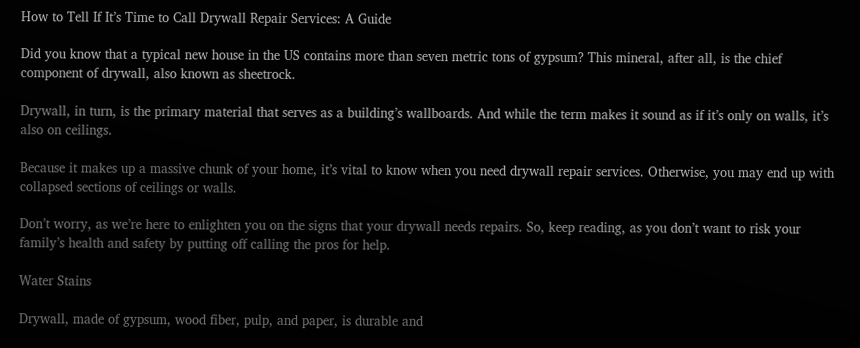How to Tell If It’s Time to Call Drywall Repair Services: A Guide

Did you know that a typical new house in the US contains more than seven metric tons of gypsum? This mineral, after all, is the chief component of drywall, also known as sheetrock.

Drywall, in turn, is the primary material that serves as a building’s wallboards. And while the term makes it sound as if it’s only on walls, it’s also on ceilings.

Because it makes up a massive chunk of your home, it’s vital to know when you need drywall repair services. Otherwise, you may end up with collapsed sections of ceilings or walls.

Don’t worry, as we’re here to enlighten you on the signs that your drywall needs repairs. So, keep reading, as you don’t want to risk your family’s health and safety by putting off calling the pros for help.

Water Stains

Drywall, made of gypsum, wood fiber, pulp, and paper, is durable and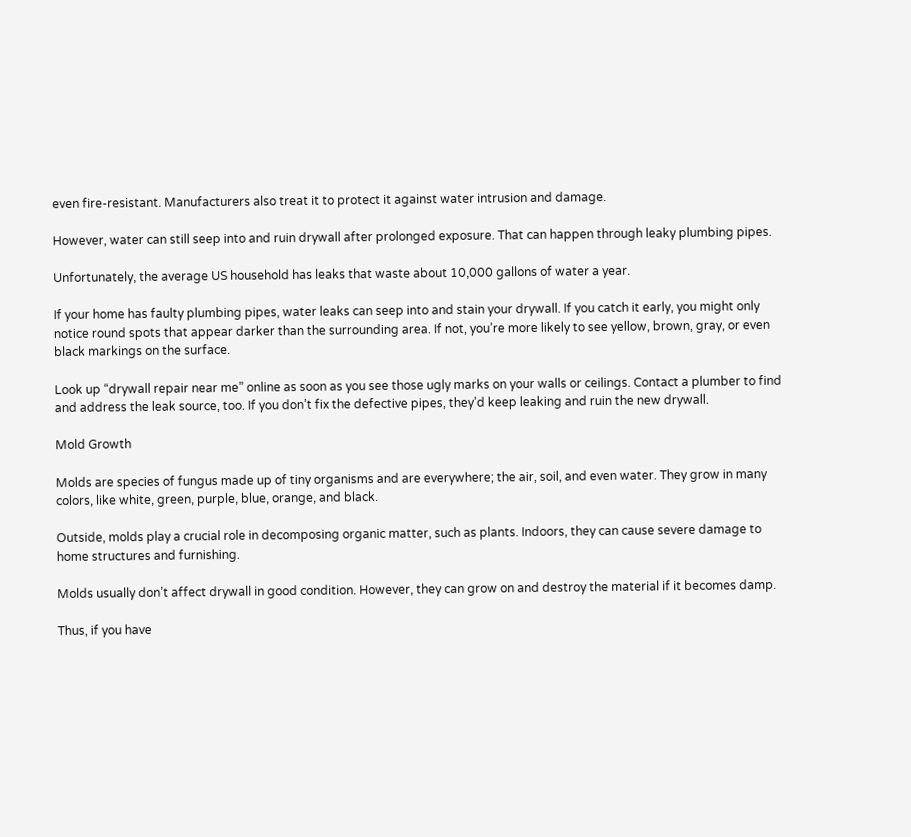even fire-resistant. Manufacturers also treat it to protect it against water intrusion and damage.

However, water can still seep into and ruin drywall after prolonged exposure. That can happen through leaky plumbing pipes.

Unfortunately, the average US household has leaks that waste about 10,000 gallons of water a year.

If your home has faulty plumbing pipes, water leaks can seep into and stain your drywall. If you catch it early, you might only notice round spots that appear darker than the surrounding area. If not, you’re more likely to see yellow, brown, gray, or even black markings on the surface.

Look up “drywall repair near me” online as soon as you see those ugly marks on your walls or ceilings. Contact a plumber to find and address the leak source, too. If you don’t fix the defective pipes, they’d keep leaking and ruin the new drywall.

Mold Growth

Molds are species of fungus made up of tiny organisms and are everywhere; the air, soil, and even water. They grow in many colors, like white, green, purple, blue, orange, and black.

Outside, molds play a crucial role in decomposing organic matter, such as plants. Indoors, they can cause severe damage to home structures and furnishing.

Molds usually don’t affect drywall in good condition. However, they can grow on and destroy the material if it becomes damp.

Thus, if you have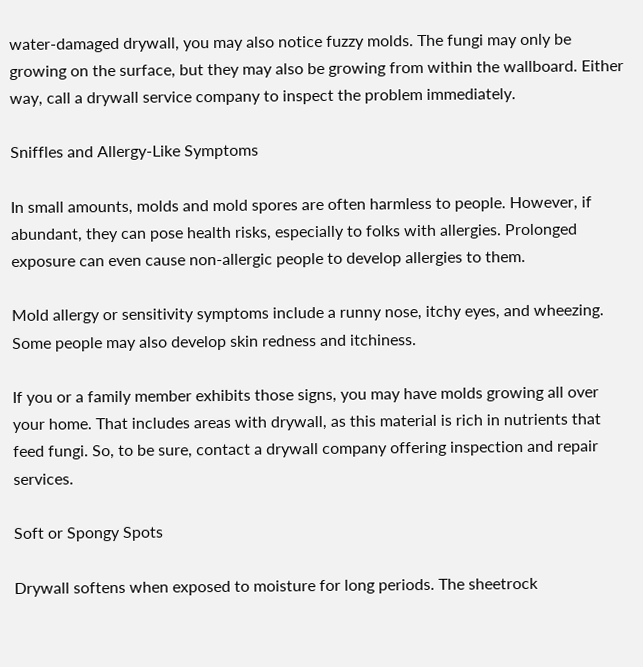water-damaged drywall, you may also notice fuzzy molds. The fungi may only be growing on the surface, but they may also be growing from within the wallboard. Either way, call a drywall service company to inspect the problem immediately.

Sniffles and Allergy-Like Symptoms

In small amounts, molds and mold spores are often harmless to people. However, if abundant, they can pose health risks, especially to folks with allergies. Prolonged exposure can even cause non-allergic people to develop allergies to them.

Mold allergy or sensitivity symptoms include a runny nose, itchy eyes, and wheezing. Some people may also develop skin redness and itchiness.

If you or a family member exhibits those signs, you may have molds growing all over your home. That includes areas with drywall, as this material is rich in nutrients that feed fungi. So, to be sure, contact a drywall company offering inspection and repair services.

Soft or Spongy Spots

Drywall softens when exposed to moisture for long periods. The sheetrock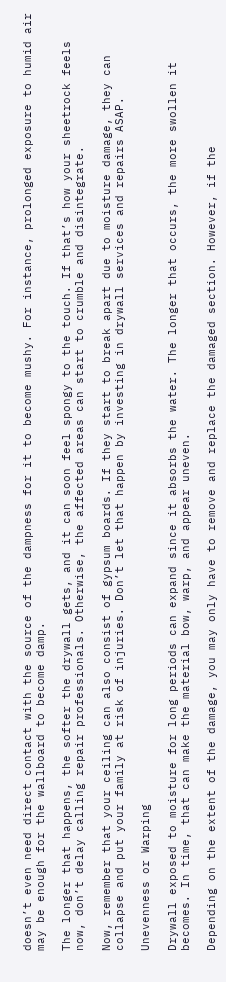doesn’t even need direct contact with the source of the dampness for it to become mushy. For instance, prolonged exposure to humid air may be enough for the wallboard to become damp.

The longer that happens, the softer the drywall gets, and it can soon feel spongy to the touch. If that’s how your sheetrock feels now, don’t delay calling repair professionals. Otherwise, the affected areas can start to crumble and disintegrate.

Now, remember that your ceiling can also consist of gypsum boards. If they start to break apart due to moisture damage, they can collapse and put your family at risk of injuries. Don’t let that happen by investing in drywall services and repairs ASAP.

Unevenness or Warping

Drywall exposed to moisture for long periods can expand since it absorbs the water. The longer that occurs, the more swollen it becomes. In time, that can make the material bow, warp, and appear uneven.

Depending on the extent of the damage, you may only have to remove and replace the damaged section. However, if the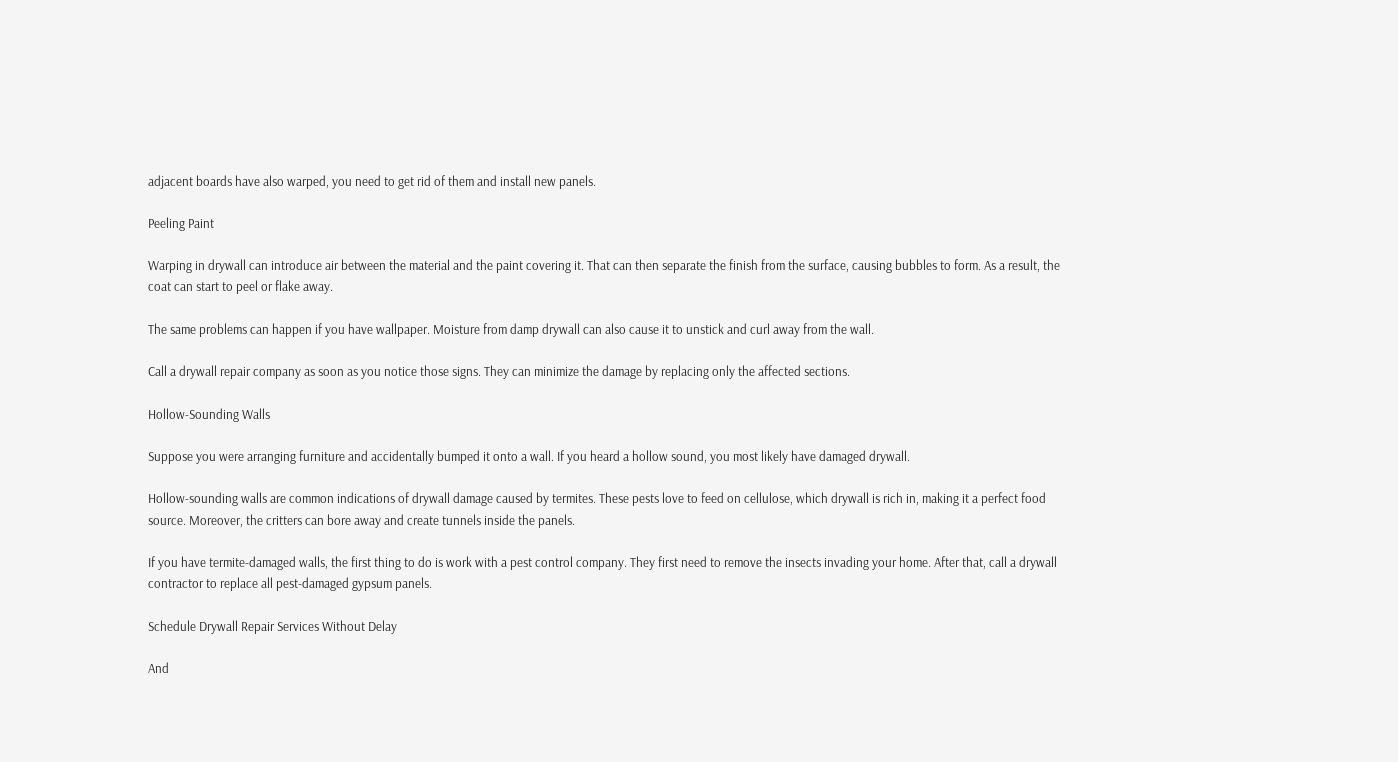adjacent boards have also warped, you need to get rid of them and install new panels.

Peeling Paint

Warping in drywall can introduce air between the material and the paint covering it. That can then separate the finish from the surface, causing bubbles to form. As a result, the coat can start to peel or flake away.

The same problems can happen if you have wallpaper. Moisture from damp drywall can also cause it to unstick and curl away from the wall.

Call a drywall repair company as soon as you notice those signs. They can minimize the damage by replacing only the affected sections.

Hollow-Sounding Walls

Suppose you were arranging furniture and accidentally bumped it onto a wall. If you heard a hollow sound, you most likely have damaged drywall.

Hollow-sounding walls are common indications of drywall damage caused by termites. These pests love to feed on cellulose, which drywall is rich in, making it a perfect food source. Moreover, the critters can bore away and create tunnels inside the panels.

If you have termite-damaged walls, the first thing to do is work with a pest control company. They first need to remove the insects invading your home. After that, call a drywall contractor to replace all pest-damaged gypsum panels.

Schedule Drywall Repair Services Without Delay

And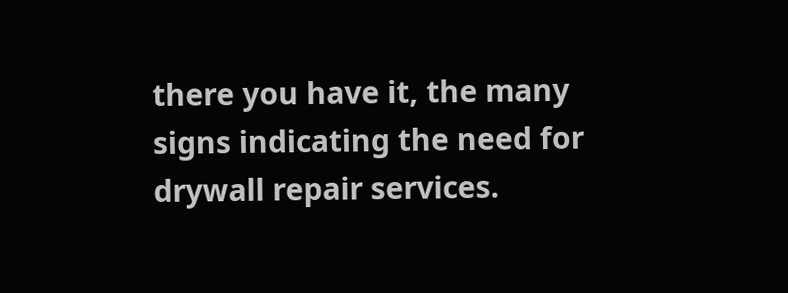there you have it, the many signs indicating the need for drywall repair services.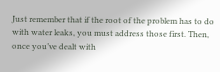Just remember that if the root of the problem has to do with water leaks, you must address those first. Then, once you’ve dealt with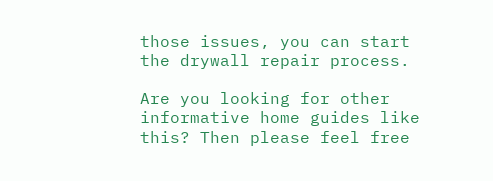those issues, you can start the drywall repair process.

Are you looking for other informative home guides like this? Then please feel free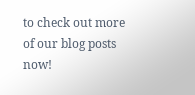to check out more of our blog posts now!